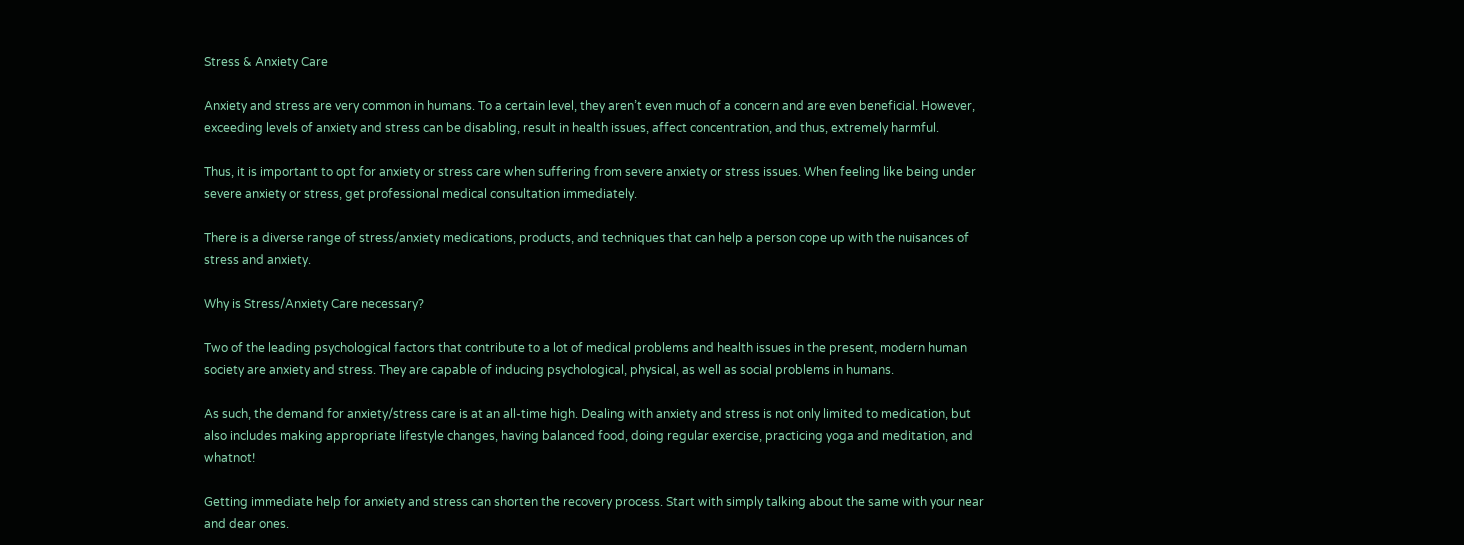Stress & Anxiety Care

Anxiety and stress are very common in humans. To a certain level, they aren’t even much of a concern and are even beneficial. However, exceeding levels of anxiety and stress can be disabling, result in health issues, affect concentration, and thus, extremely harmful.

Thus, it is important to opt for anxiety or stress care when suffering from severe anxiety or stress issues. When feeling like being under severe anxiety or stress, get professional medical consultation immediately.

There is a diverse range of stress/anxiety medications, products, and techniques that can help a person cope up with the nuisances of stress and anxiety.

Why is Stress/Anxiety Care necessary?

Two of the leading psychological factors that contribute to a lot of medical problems and health issues in the present, modern human society are anxiety and stress. They are capable of inducing psychological, physical, as well as social problems in humans.

As such, the demand for anxiety/stress care is at an all-time high. Dealing with anxiety and stress is not only limited to medication, but also includes making appropriate lifestyle changes, having balanced food, doing regular exercise, practicing yoga and meditation, and whatnot!

Getting immediate help for anxiety and stress can shorten the recovery process. Start with simply talking about the same with your near and dear ones.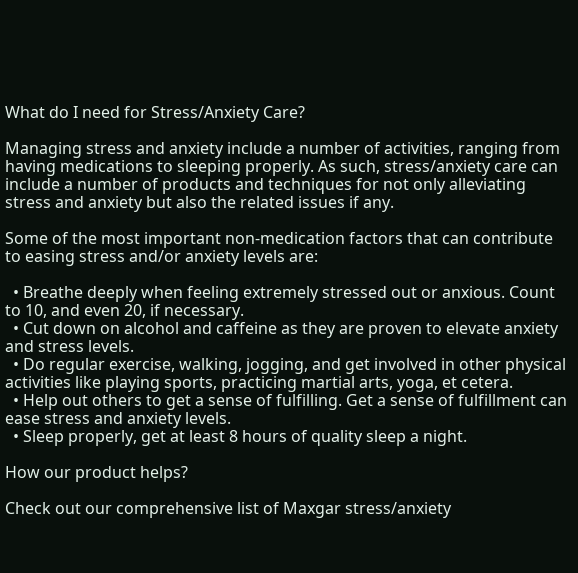What do I need for Stress/Anxiety Care?

Managing stress and anxiety include a number of activities, ranging from having medications to sleeping properly. As such, stress/anxiety care can include a number of products and techniques for not only alleviating stress and anxiety but also the related issues if any.

Some of the most important non-medication factors that can contribute to easing stress and/or anxiety levels are:

  • Breathe deeply when feeling extremely stressed out or anxious. Count to 10, and even 20, if necessary.
  • Cut down on alcohol and caffeine as they are proven to elevate anxiety and stress levels.
  • Do regular exercise, walking, jogging, and get involved in other physical activities like playing sports, practicing martial arts, yoga, et cetera.
  • Help out others to get a sense of fulfilling. Get a sense of fulfillment can ease stress and anxiety levels.
  • Sleep properly, get at least 8 hours of quality sleep a night.

How our product helps?

Check out our comprehensive list of Maxgar stress/anxiety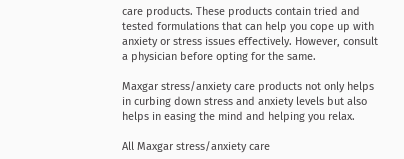care products. These products contain tried and tested formulations that can help you cope up with anxiety or stress issues effectively. However, consult a physician before opting for the same.

Maxgar stress/anxiety care products not only helps in curbing down stress and anxiety levels but also helps in easing the mind and helping you relax.

All Maxgar stress/anxiety care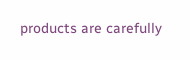products are carefully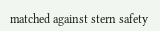matched against stern safety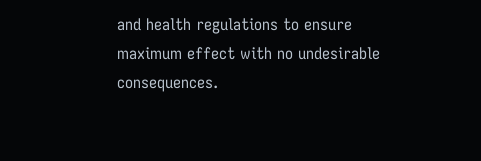and health regulations to ensure maximum effect with no undesirable consequences.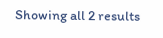Showing all 2 results